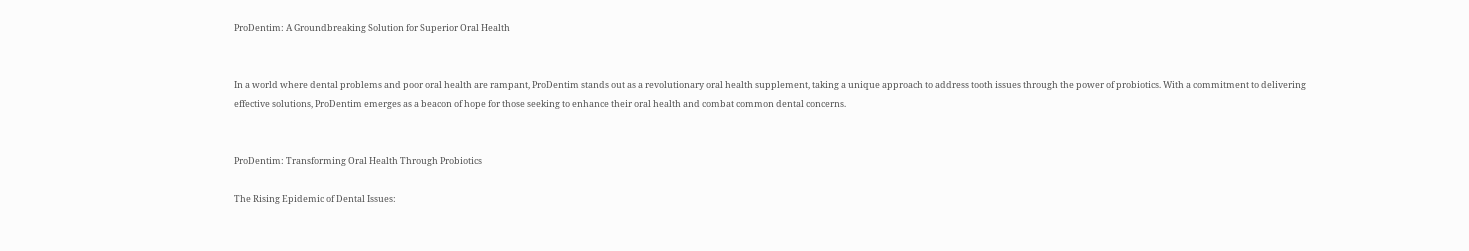ProDentim: A Groundbreaking Solution for Superior Oral Health


In a world where dental problems and poor oral health are rampant, ProDentim stands out as a revolutionary oral health supplement, taking a unique approach to address tooth issues through the power of probiotics. With a commitment to delivering effective solutions, ProDentim emerges as a beacon of hope for those seeking to enhance their oral health and combat common dental concerns.


ProDentim: Transforming Oral Health Through Probiotics

The Rising Epidemic of Dental Issues: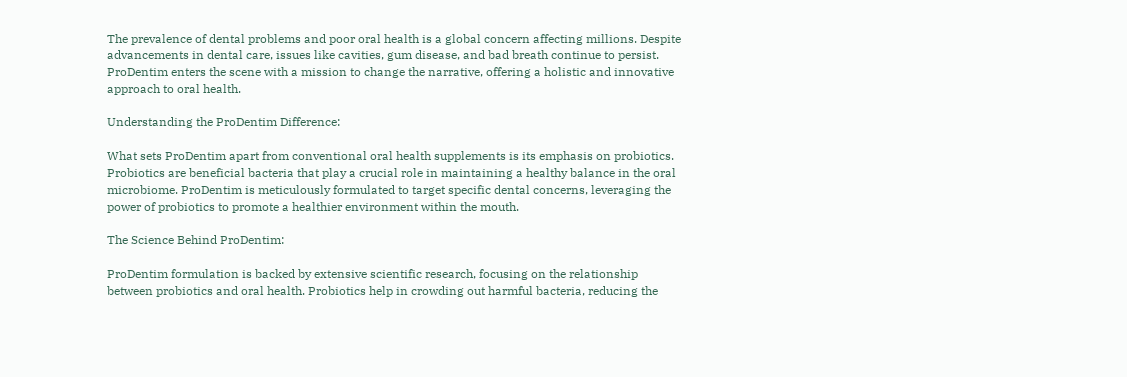The prevalence of dental problems and poor oral health is a global concern affecting millions. Despite advancements in dental care, issues like cavities, gum disease, and bad breath continue to persist. ProDentim enters the scene with a mission to change the narrative, offering a holistic and innovative approach to oral health.

Understanding the ProDentim Difference:

What sets ProDentim apart from conventional oral health supplements is its emphasis on probiotics. Probiotics are beneficial bacteria that play a crucial role in maintaining a healthy balance in the oral microbiome. ProDentim is meticulously formulated to target specific dental concerns, leveraging the power of probiotics to promote a healthier environment within the mouth.

The Science Behind ProDentim:

ProDentim formulation is backed by extensive scientific research, focusing on the relationship between probiotics and oral health. Probiotics help in crowding out harmful bacteria, reducing the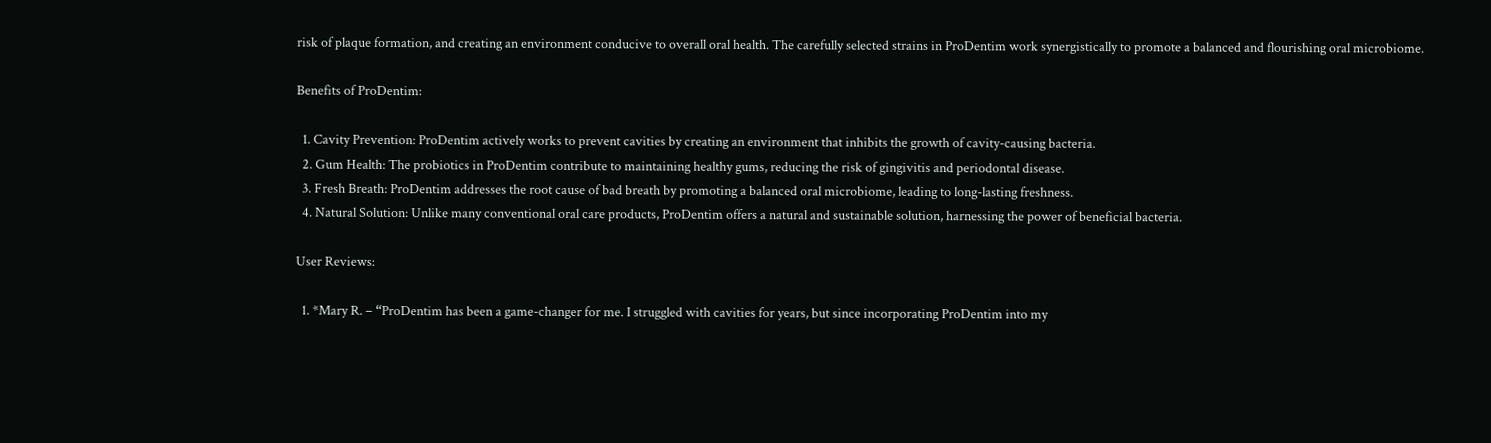risk of plaque formation, and creating an environment conducive to overall oral health. The carefully selected strains in ProDentim work synergistically to promote a balanced and flourishing oral microbiome.

Benefits of ProDentim:

  1. Cavity Prevention: ProDentim actively works to prevent cavities by creating an environment that inhibits the growth of cavity-causing bacteria.
  2. Gum Health: The probiotics in ProDentim contribute to maintaining healthy gums, reducing the risk of gingivitis and periodontal disease.
  3. Fresh Breath: ProDentim addresses the root cause of bad breath by promoting a balanced oral microbiome, leading to long-lasting freshness.
  4. Natural Solution: Unlike many conventional oral care products, ProDentim offers a natural and sustainable solution, harnessing the power of beneficial bacteria.

User Reviews:

  1. *Mary R. – “ProDentim has been a game-changer for me. I struggled with cavities for years, but since incorporating ProDentim into my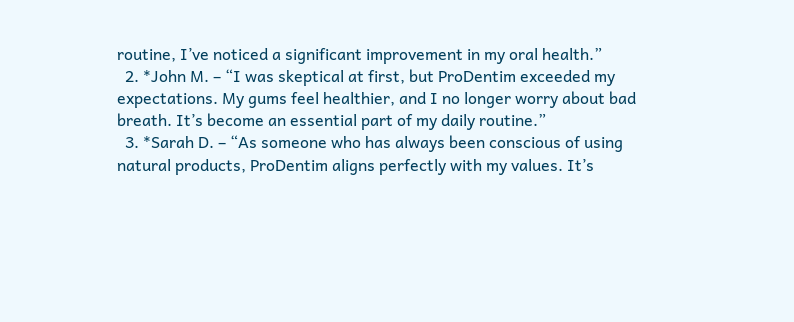routine, I’ve noticed a significant improvement in my oral health.”
  2. *John M. – “I was skeptical at first, but ProDentim exceeded my expectations. My gums feel healthier, and I no longer worry about bad breath. It’s become an essential part of my daily routine.”
  3. *Sarah D. – “As someone who has always been conscious of using natural products, ProDentim aligns perfectly with my values. It’s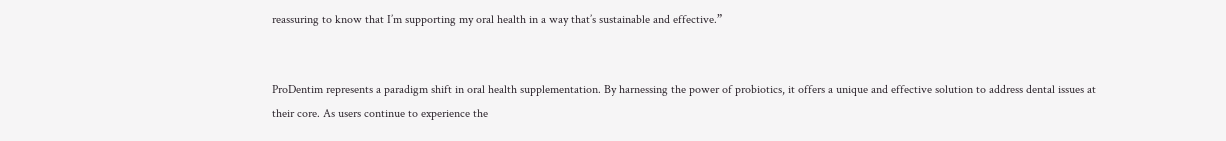reassuring to know that I’m supporting my oral health in a way that’s sustainable and effective.”


ProDentim represents a paradigm shift in oral health supplementation. By harnessing the power of probiotics, it offers a unique and effective solution to address dental issues at their core. As users continue to experience the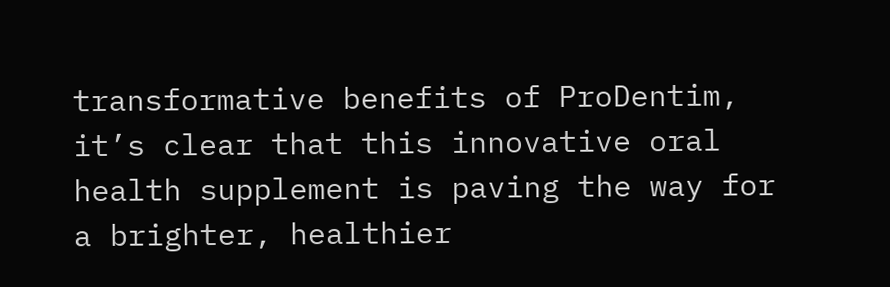transformative benefits of ProDentim, it’s clear that this innovative oral health supplement is paving the way for a brighter, healthier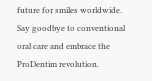future for smiles worldwide. Say goodbye to conventional oral care and embrace the ProDentim revolution.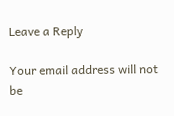Leave a Reply

Your email address will not be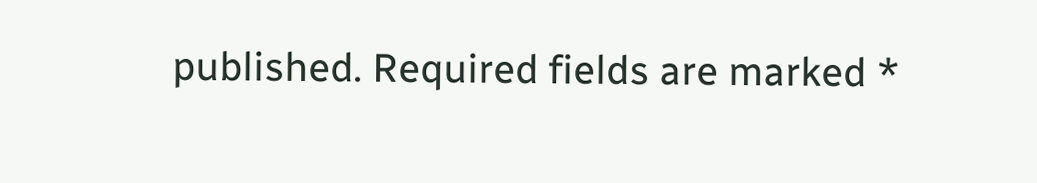published. Required fields are marked *